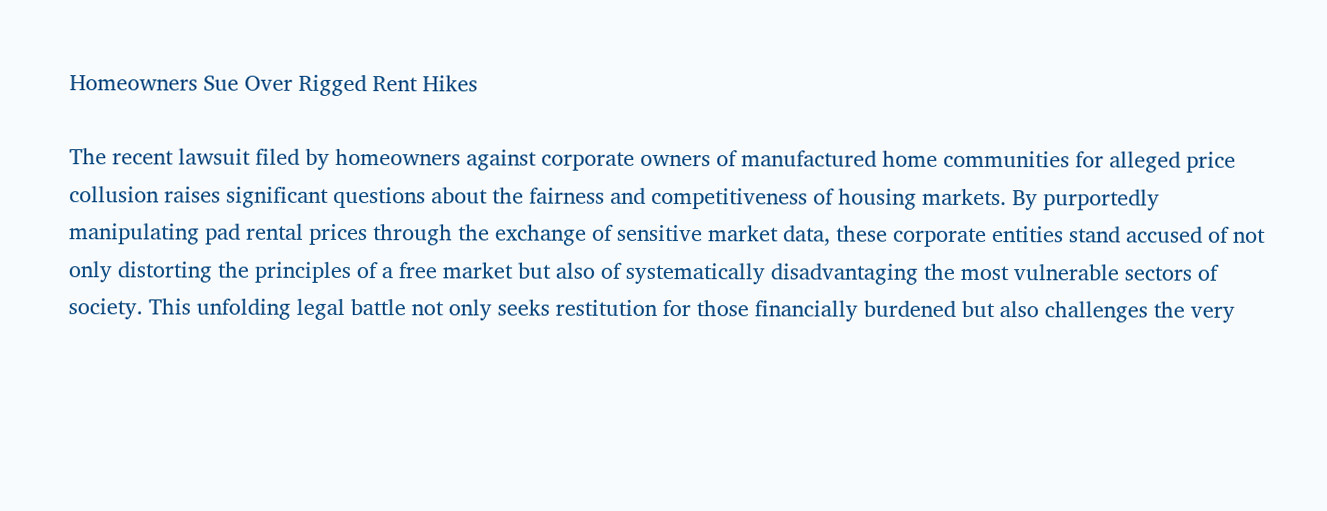Homeowners Sue Over Rigged Rent Hikes

The recent lawsuit filed by homeowners against corporate owners of manufactured home communities for alleged price collusion raises significant questions about the fairness and competitiveness of housing markets. By purportedly manipulating pad rental prices through the exchange of sensitive market data, these corporate entities stand accused of not only distorting the principles of a free market but also of systematically disadvantaging the most vulnerable sectors of society. This unfolding legal battle not only seeks restitution for those financially burdened but also challenges the very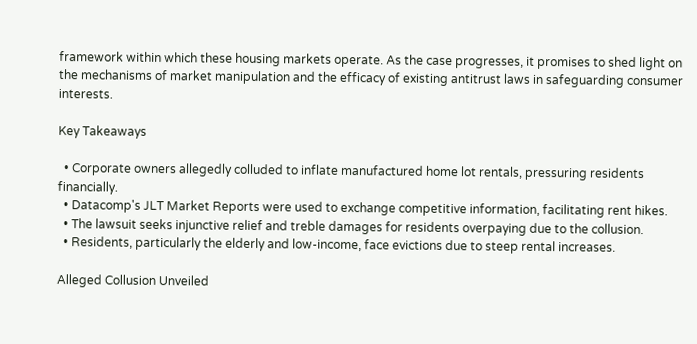framework within which these housing markets operate. As the case progresses, it promises to shed light on the mechanisms of market manipulation and the efficacy of existing antitrust laws in safeguarding consumer interests.

Key Takeaways

  • Corporate owners allegedly colluded to inflate manufactured home lot rentals, pressuring residents financially.
  • Datacomp's JLT Market Reports were used to exchange competitive information, facilitating rent hikes.
  • The lawsuit seeks injunctive relief and treble damages for residents overpaying due to the collusion.
  • Residents, particularly the elderly and low-income, face evictions due to steep rental increases.

Alleged Collusion Unveiled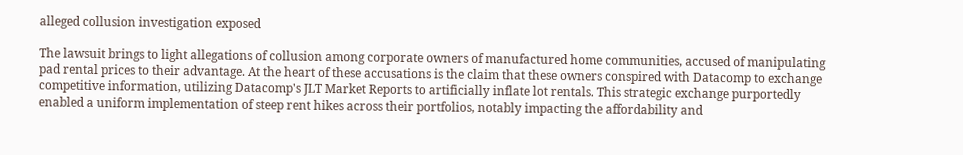alleged collusion investigation exposed

The lawsuit brings to light allegations of collusion among corporate owners of manufactured home communities, accused of manipulating pad rental prices to their advantage. At the heart of these accusations is the claim that these owners conspired with Datacomp to exchange competitive information, utilizing Datacomp's JLT Market Reports to artificially inflate lot rentals. This strategic exchange purportedly enabled a uniform implementation of steep rent hikes across their portfolios, notably impacting the affordability and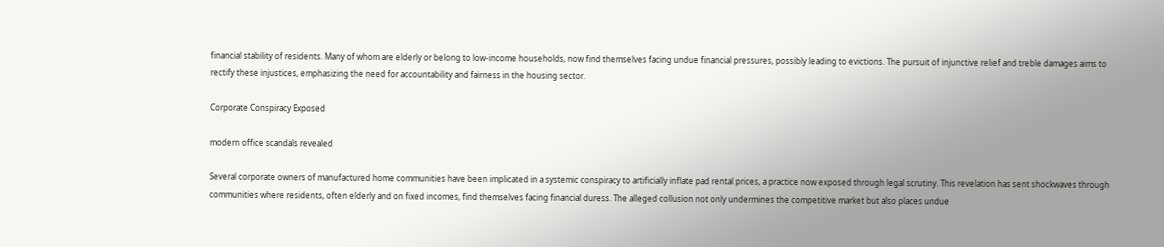financial stability of residents. Many of whom are elderly or belong to low-income households, now find themselves facing undue financial pressures, possibly leading to evictions. The pursuit of injunctive relief and treble damages aims to rectify these injustices, emphasizing the need for accountability and fairness in the housing sector.

Corporate Conspiracy Exposed

modern office scandals revealed

Several corporate owners of manufactured home communities have been implicated in a systemic conspiracy to artificially inflate pad rental prices, a practice now exposed through legal scrutiny. This revelation has sent shockwaves through communities where residents, often elderly and on fixed incomes, find themselves facing financial duress. The alleged collusion not only undermines the competitive market but also places undue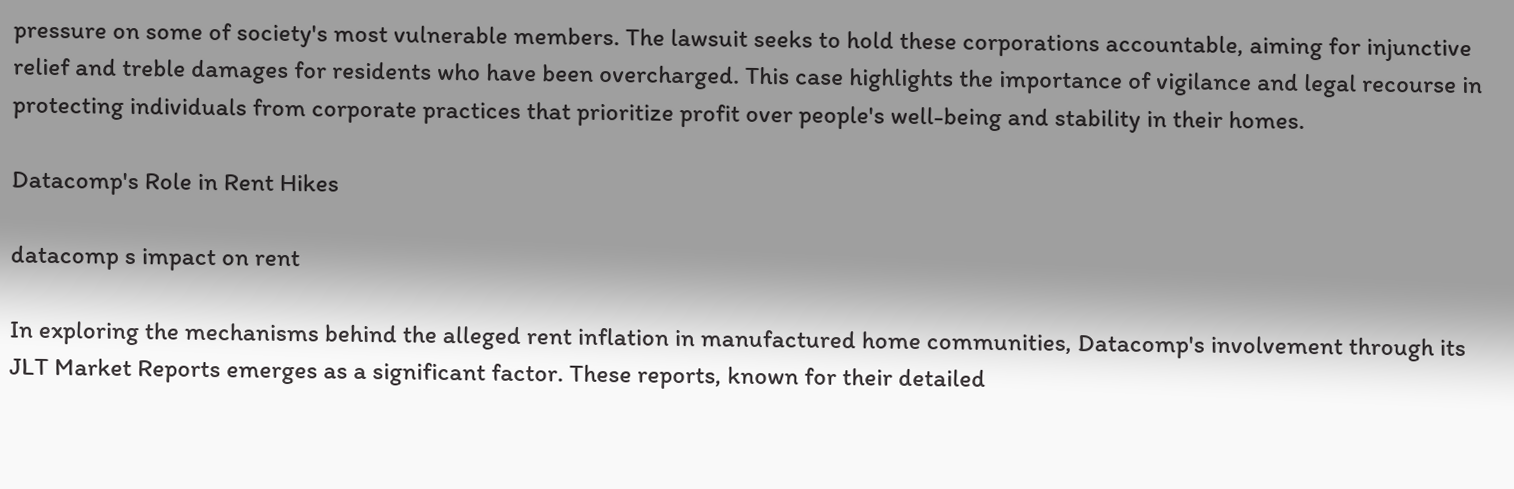pressure on some of society's most vulnerable members. The lawsuit seeks to hold these corporations accountable, aiming for injunctive relief and treble damages for residents who have been overcharged. This case highlights the importance of vigilance and legal recourse in protecting individuals from corporate practices that prioritize profit over people's well-being and stability in their homes.

Datacomp's Role in Rent Hikes

datacomp s impact on rent

In exploring the mechanisms behind the alleged rent inflation in manufactured home communities, Datacomp's involvement through its JLT Market Reports emerges as a significant factor. These reports, known for their detailed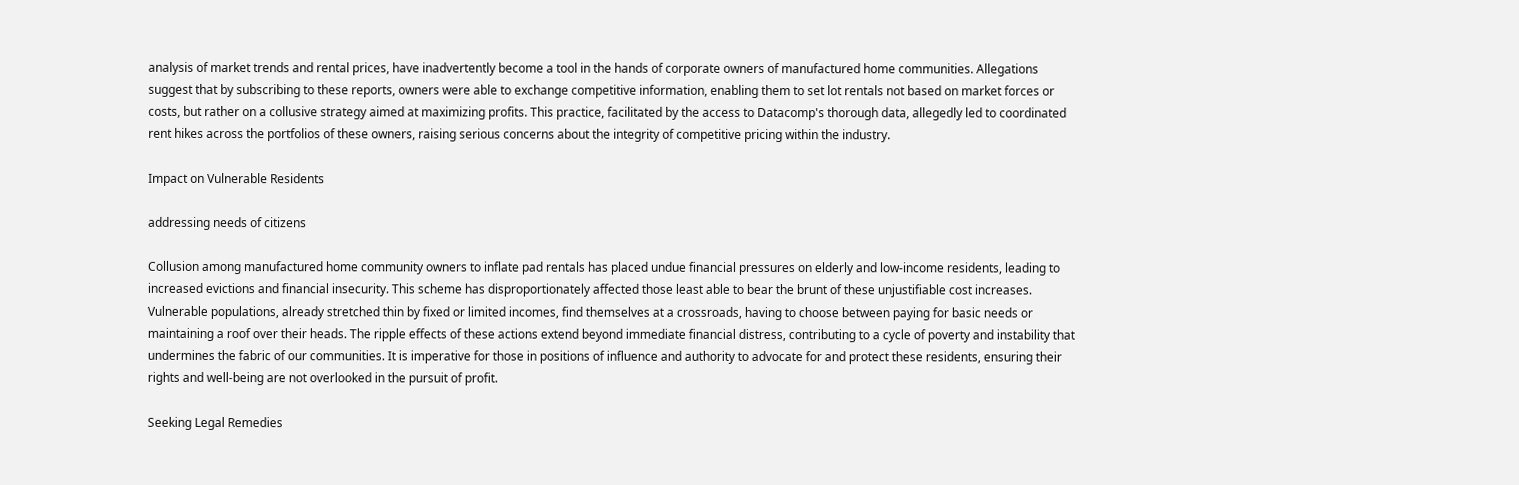analysis of market trends and rental prices, have inadvertently become a tool in the hands of corporate owners of manufactured home communities. Allegations suggest that by subscribing to these reports, owners were able to exchange competitive information, enabling them to set lot rentals not based on market forces or costs, but rather on a collusive strategy aimed at maximizing profits. This practice, facilitated by the access to Datacomp's thorough data, allegedly led to coordinated rent hikes across the portfolios of these owners, raising serious concerns about the integrity of competitive pricing within the industry.

Impact on Vulnerable Residents

addressing needs of citizens

Collusion among manufactured home community owners to inflate pad rentals has placed undue financial pressures on elderly and low-income residents, leading to increased evictions and financial insecurity. This scheme has disproportionately affected those least able to bear the brunt of these unjustifiable cost increases. Vulnerable populations, already stretched thin by fixed or limited incomes, find themselves at a crossroads, having to choose between paying for basic needs or maintaining a roof over their heads. The ripple effects of these actions extend beyond immediate financial distress, contributing to a cycle of poverty and instability that undermines the fabric of our communities. It is imperative for those in positions of influence and authority to advocate for and protect these residents, ensuring their rights and well-being are not overlooked in the pursuit of profit.

Seeking Legal Remedies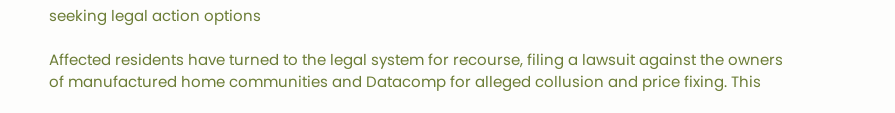seeking legal action options

Affected residents have turned to the legal system for recourse, filing a lawsuit against the owners of manufactured home communities and Datacomp for alleged collusion and price fixing. This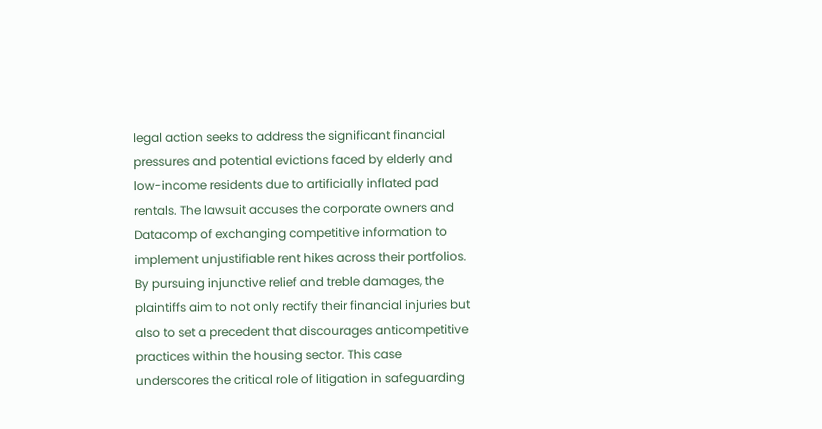legal action seeks to address the significant financial pressures and potential evictions faced by elderly and low-income residents due to artificially inflated pad rentals. The lawsuit accuses the corporate owners and Datacomp of exchanging competitive information to implement unjustifiable rent hikes across their portfolios. By pursuing injunctive relief and treble damages, the plaintiffs aim to not only rectify their financial injuries but also to set a precedent that discourages anticompetitive practices within the housing sector. This case underscores the critical role of litigation in safeguarding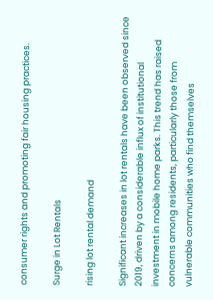consumer rights and promoting fair housing practices.

Surge in Lot Rentals

rising lot rental demand

Significant increases in lot rentals have been observed since 2019, driven by a considerable influx of institutional investment in mobile home parks. This trend has raised concerns among residents, particularly those from vulnerable communities who find themselves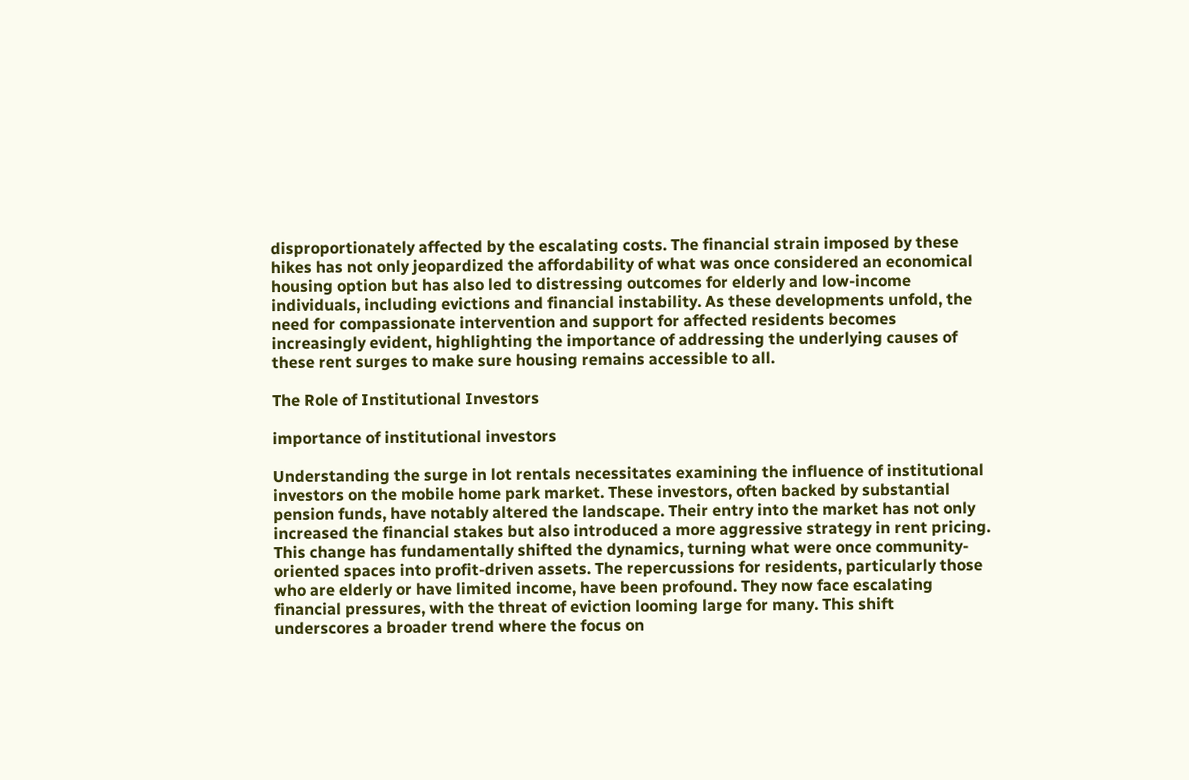disproportionately affected by the escalating costs. The financial strain imposed by these hikes has not only jeopardized the affordability of what was once considered an economical housing option but has also led to distressing outcomes for elderly and low-income individuals, including evictions and financial instability. As these developments unfold, the need for compassionate intervention and support for affected residents becomes increasingly evident, highlighting the importance of addressing the underlying causes of these rent surges to make sure housing remains accessible to all.

The Role of Institutional Investors

importance of institutional investors

Understanding the surge in lot rentals necessitates examining the influence of institutional investors on the mobile home park market. These investors, often backed by substantial pension funds, have notably altered the landscape. Their entry into the market has not only increased the financial stakes but also introduced a more aggressive strategy in rent pricing. This change has fundamentally shifted the dynamics, turning what were once community-oriented spaces into profit-driven assets. The repercussions for residents, particularly those who are elderly or have limited income, have been profound. They now face escalating financial pressures, with the threat of eviction looming large for many. This shift underscores a broader trend where the focus on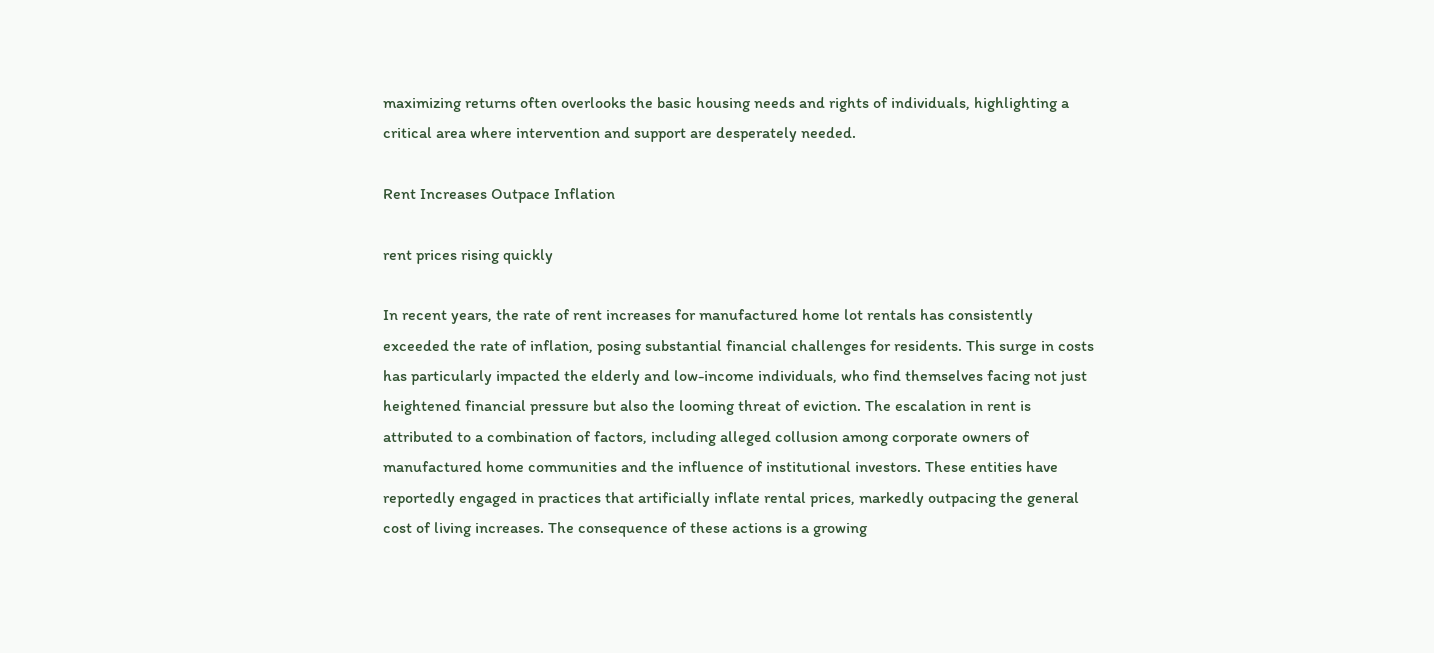maximizing returns often overlooks the basic housing needs and rights of individuals, highlighting a critical area where intervention and support are desperately needed.

Rent Increases Outpace Inflation

rent prices rising quickly

In recent years, the rate of rent increases for manufactured home lot rentals has consistently exceeded the rate of inflation, posing substantial financial challenges for residents. This surge in costs has particularly impacted the elderly and low-income individuals, who find themselves facing not just heightened financial pressure but also the looming threat of eviction. The escalation in rent is attributed to a combination of factors, including alleged collusion among corporate owners of manufactured home communities and the influence of institutional investors. These entities have reportedly engaged in practices that artificially inflate rental prices, markedly outpacing the general cost of living increases. The consequence of these actions is a growing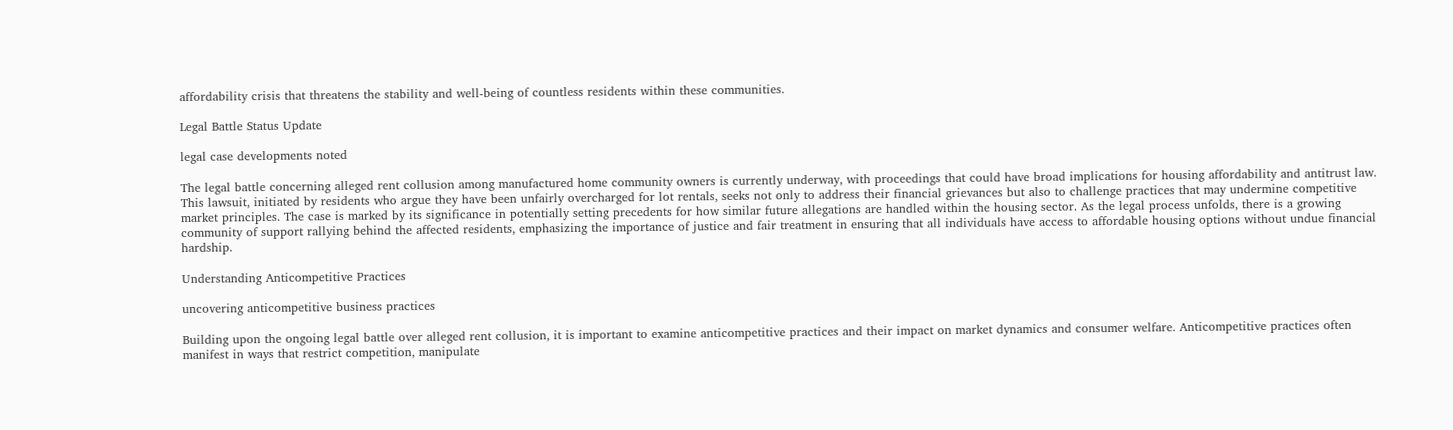affordability crisis that threatens the stability and well-being of countless residents within these communities.

Legal Battle Status Update

legal case developments noted

The legal battle concerning alleged rent collusion among manufactured home community owners is currently underway, with proceedings that could have broad implications for housing affordability and antitrust law. This lawsuit, initiated by residents who argue they have been unfairly overcharged for lot rentals, seeks not only to address their financial grievances but also to challenge practices that may undermine competitive market principles. The case is marked by its significance in potentially setting precedents for how similar future allegations are handled within the housing sector. As the legal process unfolds, there is a growing community of support rallying behind the affected residents, emphasizing the importance of justice and fair treatment in ensuring that all individuals have access to affordable housing options without undue financial hardship.

Understanding Anticompetitive Practices

uncovering anticompetitive business practices

Building upon the ongoing legal battle over alleged rent collusion, it is important to examine anticompetitive practices and their impact on market dynamics and consumer welfare. Anticompetitive practices often manifest in ways that restrict competition, manipulate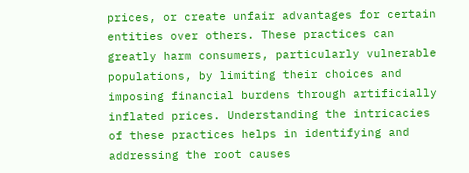prices, or create unfair advantages for certain entities over others. These practices can greatly harm consumers, particularly vulnerable populations, by limiting their choices and imposing financial burdens through artificially inflated prices. Understanding the intricacies of these practices helps in identifying and addressing the root causes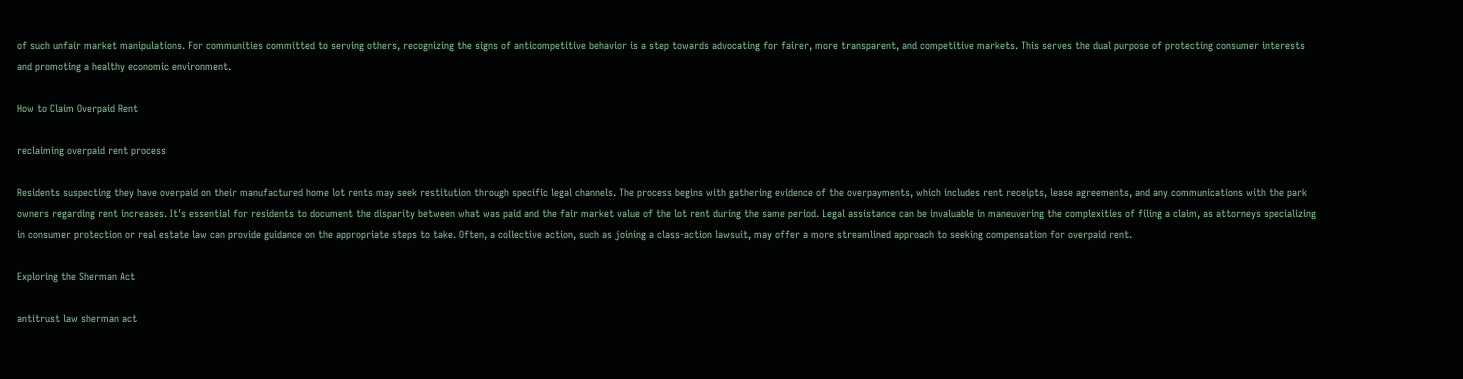of such unfair market manipulations. For communities committed to serving others, recognizing the signs of anticompetitive behavior is a step towards advocating for fairer, more transparent, and competitive markets. This serves the dual purpose of protecting consumer interests and promoting a healthy economic environment.

How to Claim Overpaid Rent

reclaiming overpaid rent process

Residents suspecting they have overpaid on their manufactured home lot rents may seek restitution through specific legal channels. The process begins with gathering evidence of the overpayments, which includes rent receipts, lease agreements, and any communications with the park owners regarding rent increases. It's essential for residents to document the disparity between what was paid and the fair market value of the lot rent during the same period. Legal assistance can be invaluable in maneuvering the complexities of filing a claim, as attorneys specializing in consumer protection or real estate law can provide guidance on the appropriate steps to take. Often, a collective action, such as joining a class-action lawsuit, may offer a more streamlined approach to seeking compensation for overpaid rent.

Exploring the Sherman Act

antitrust law sherman act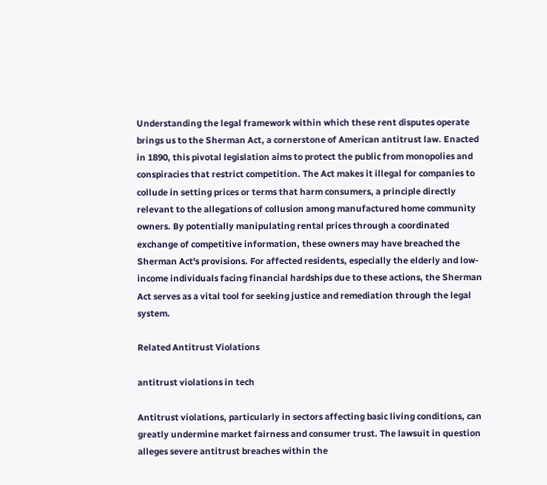Understanding the legal framework within which these rent disputes operate brings us to the Sherman Act, a cornerstone of American antitrust law. Enacted in 1890, this pivotal legislation aims to protect the public from monopolies and conspiracies that restrict competition. The Act makes it illegal for companies to collude in setting prices or terms that harm consumers, a principle directly relevant to the allegations of collusion among manufactured home community owners. By potentially manipulating rental prices through a coordinated exchange of competitive information, these owners may have breached the Sherman Act's provisions. For affected residents, especially the elderly and low-income individuals facing financial hardships due to these actions, the Sherman Act serves as a vital tool for seeking justice and remediation through the legal system.

Related Antitrust Violations

antitrust violations in tech

Antitrust violations, particularly in sectors affecting basic living conditions, can greatly undermine market fairness and consumer trust. The lawsuit in question alleges severe antitrust breaches within the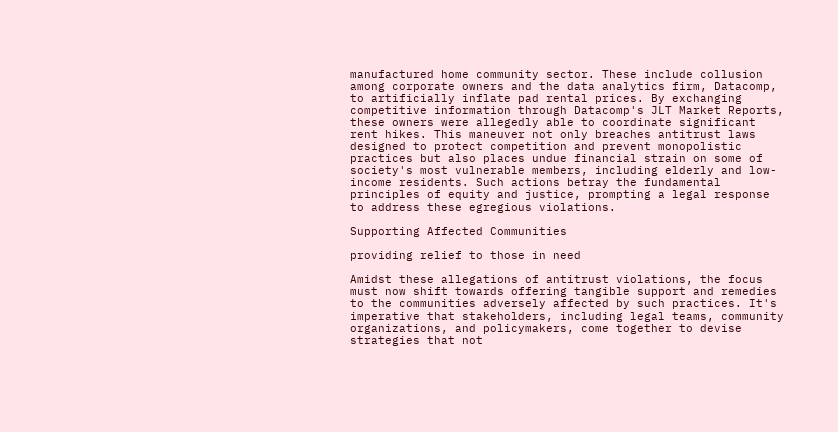manufactured home community sector. These include collusion among corporate owners and the data analytics firm, Datacomp, to artificially inflate pad rental prices. By exchanging competitive information through Datacomp's JLT Market Reports, these owners were allegedly able to coordinate significant rent hikes. This maneuver not only breaches antitrust laws designed to protect competition and prevent monopolistic practices but also places undue financial strain on some of society's most vulnerable members, including elderly and low-income residents. Such actions betray the fundamental principles of equity and justice, prompting a legal response to address these egregious violations.

Supporting Affected Communities

providing relief to those in need

Amidst these allegations of antitrust violations, the focus must now shift towards offering tangible support and remedies to the communities adversely affected by such practices. It's imperative that stakeholders, including legal teams, community organizations, and policymakers, come together to devise strategies that not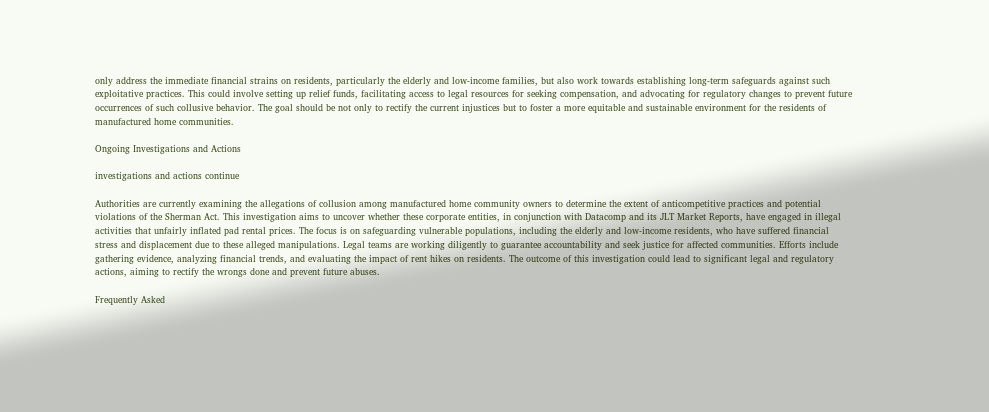only address the immediate financial strains on residents, particularly the elderly and low-income families, but also work towards establishing long-term safeguards against such exploitative practices. This could involve setting up relief funds, facilitating access to legal resources for seeking compensation, and advocating for regulatory changes to prevent future occurrences of such collusive behavior. The goal should be not only to rectify the current injustices but to foster a more equitable and sustainable environment for the residents of manufactured home communities.

Ongoing Investigations and Actions

investigations and actions continue

Authorities are currently examining the allegations of collusion among manufactured home community owners to determine the extent of anticompetitive practices and potential violations of the Sherman Act. This investigation aims to uncover whether these corporate entities, in conjunction with Datacomp and its JLT Market Reports, have engaged in illegal activities that unfairly inflated pad rental prices. The focus is on safeguarding vulnerable populations, including the elderly and low-income residents, who have suffered financial stress and displacement due to these alleged manipulations. Legal teams are working diligently to guarantee accountability and seek justice for affected communities. Efforts include gathering evidence, analyzing financial trends, and evaluating the impact of rent hikes on residents. The outcome of this investigation could lead to significant legal and regulatory actions, aiming to rectify the wrongs done and prevent future abuses.

Frequently Asked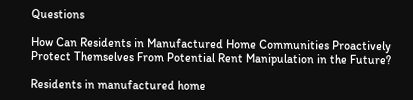Questions

How Can Residents in Manufactured Home Communities Proactively Protect Themselves From Potential Rent Manipulation in the Future?

Residents in manufactured home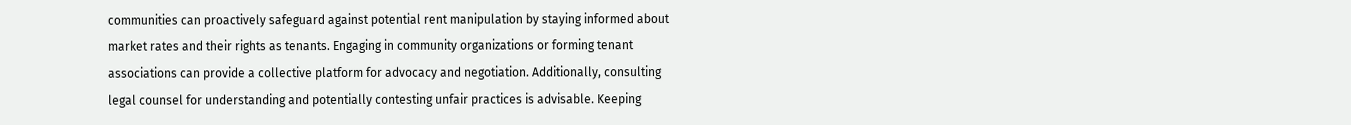communities can proactively safeguard against potential rent manipulation by staying informed about market rates and their rights as tenants. Engaging in community organizations or forming tenant associations can provide a collective platform for advocacy and negotiation. Additionally, consulting legal counsel for understanding and potentially contesting unfair practices is advisable. Keeping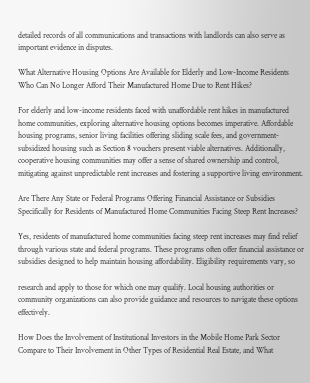detailed records of all communications and transactions with landlords can also serve as important evidence in disputes.

What Alternative Housing Options Are Available for Elderly and Low-Income Residents Who Can No Longer Afford Their Manufactured Home Due to Rent Hikes?

For elderly and low-income residents faced with unaffordable rent hikes in manufactured home communities, exploring alternative housing options becomes imperative. Affordable housing programs, senior living facilities offering sliding scale fees, and government-subsidized housing such as Section 8 vouchers present viable alternatives. Additionally, cooperative housing communities may offer a sense of shared ownership and control, mitigating against unpredictable rent increases and fostering a supportive living environment.

Are There Any State or Federal Programs Offering Financial Assistance or Subsidies Specifically for Residents of Manufactured Home Communities Facing Steep Rent Increases?

Yes, residents of manufactured home communities facing steep rent increases may find relief through various state and federal programs. These programs often offer financial assistance or subsidies designed to help maintain housing affordability. Eligibility requirements vary, so

research and apply to those for which one may qualify. Local housing authorities or community organizations can also provide guidance and resources to navigate these options effectively.

How Does the Involvement of Institutional Investors in the Mobile Home Park Sector Compare to Their Involvement in Other Types of Residential Real Estate, and What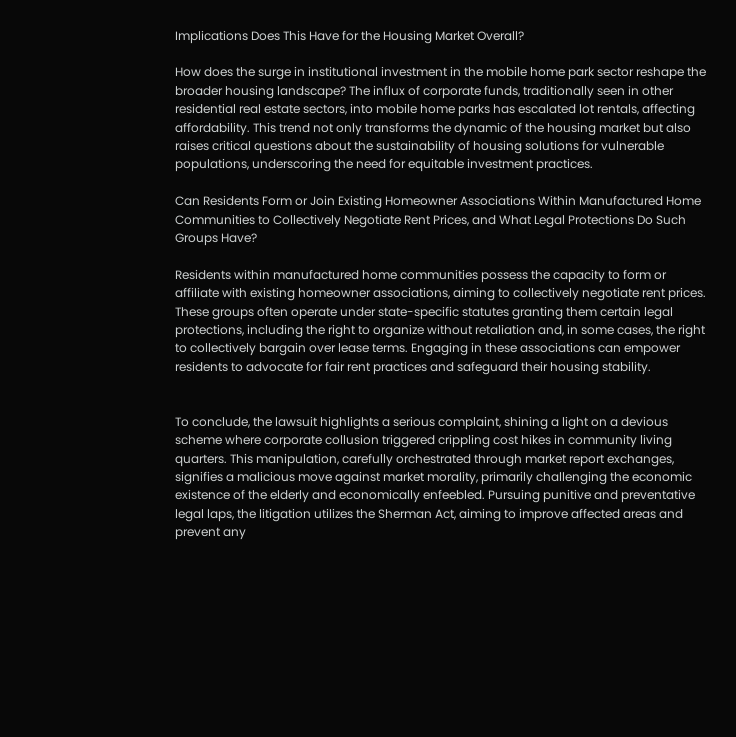Implications Does This Have for the Housing Market Overall?

How does the surge in institutional investment in the mobile home park sector reshape the broader housing landscape? The influx of corporate funds, traditionally seen in other residential real estate sectors, into mobile home parks has escalated lot rentals, affecting affordability. This trend not only transforms the dynamic of the housing market but also raises critical questions about the sustainability of housing solutions for vulnerable populations, underscoring the need for equitable investment practices.

Can Residents Form or Join Existing Homeowner Associations Within Manufactured Home Communities to Collectively Negotiate Rent Prices, and What Legal Protections Do Such Groups Have?

Residents within manufactured home communities possess the capacity to form or affiliate with existing homeowner associations, aiming to collectively negotiate rent prices. These groups often operate under state-specific statutes granting them certain legal protections, including the right to organize without retaliation and, in some cases, the right to collectively bargain over lease terms. Engaging in these associations can empower residents to advocate for fair rent practices and safeguard their housing stability.


To conclude, the lawsuit highlights a serious complaint, shining a light on a devious scheme where corporate collusion triggered crippling cost hikes in community living quarters. This manipulation, carefully orchestrated through market report exchanges, signifies a malicious move against market morality, primarily challenging the economic existence of the elderly and economically enfeebled. Pursuing punitive and preventative legal laps, the litigation utilizes the Sherman Act, aiming to improve affected areas and prevent any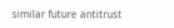similar future antitrust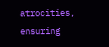atrocities, ensuring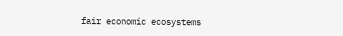fair economic ecosystems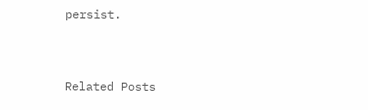persist.


Related Posts